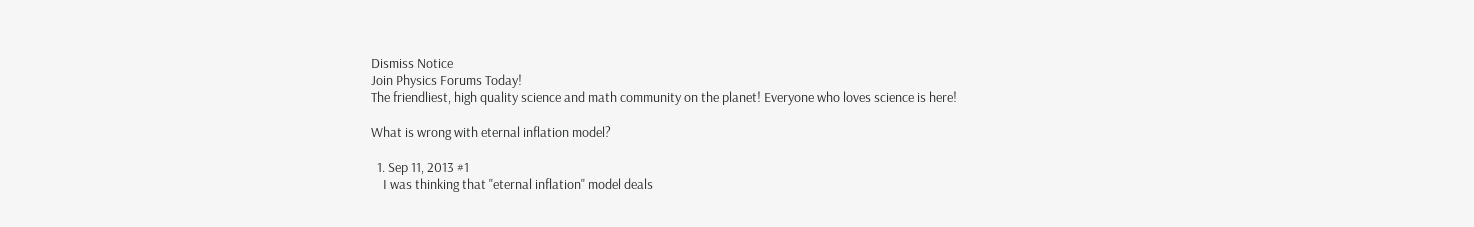Dismiss Notice
Join Physics Forums Today!
The friendliest, high quality science and math community on the planet! Everyone who loves science is here!

What is wrong with eternal inflation model?

  1. Sep 11, 2013 #1
    I was thinking that "eternal inflation" model deals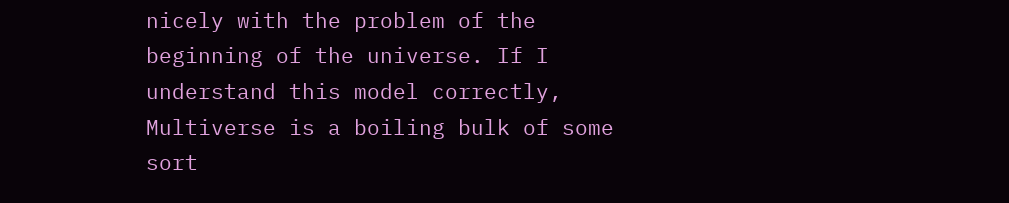nicely with the problem of the beginning of the universe. If I understand this model correctly, Multiverse is a boiling bulk of some sort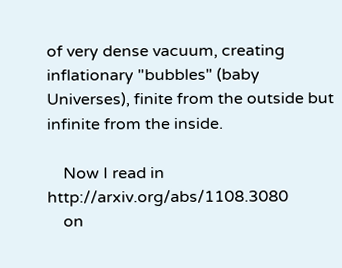of very dense vacuum, creating inflationary "bubbles" (baby Universes), finite from the outside but infinite from the inside.

    Now I read in http://arxiv.org/abs/1108.3080
    on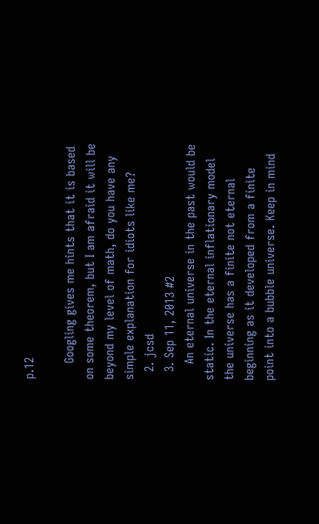p.12

    Googling gives me hints that it is based on some theorem, but I am afraid it will be beyond my level of math, do you have any simple explanation for idiots like me?
  2. jcsd
  3. Sep 11, 2013 #2
    An eternal universe in the past would be static. In the eternal inflationary model the universe has a finite not eternal beginning as it developed from a finite point into a bubble universe. Keep in mind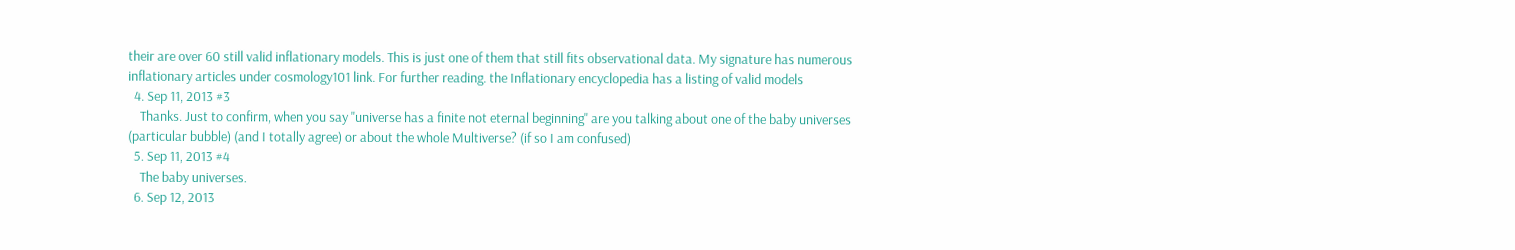their are over 60 still valid inflationary models. This is just one of them that still fits observational data. My signature has numerous inflationary articles under cosmology101 link. For further reading. the Inflationary encyclopedia has a listing of valid models
  4. Sep 11, 2013 #3
    Thanks. Just to confirm, when you say "universe has a finite not eternal beginning" are you talking about one of the baby universes (particular bubble) (and I totally agree) or about the whole Multiverse? (if so I am confused)
  5. Sep 11, 2013 #4
    The baby universes.
  6. Sep 12, 2013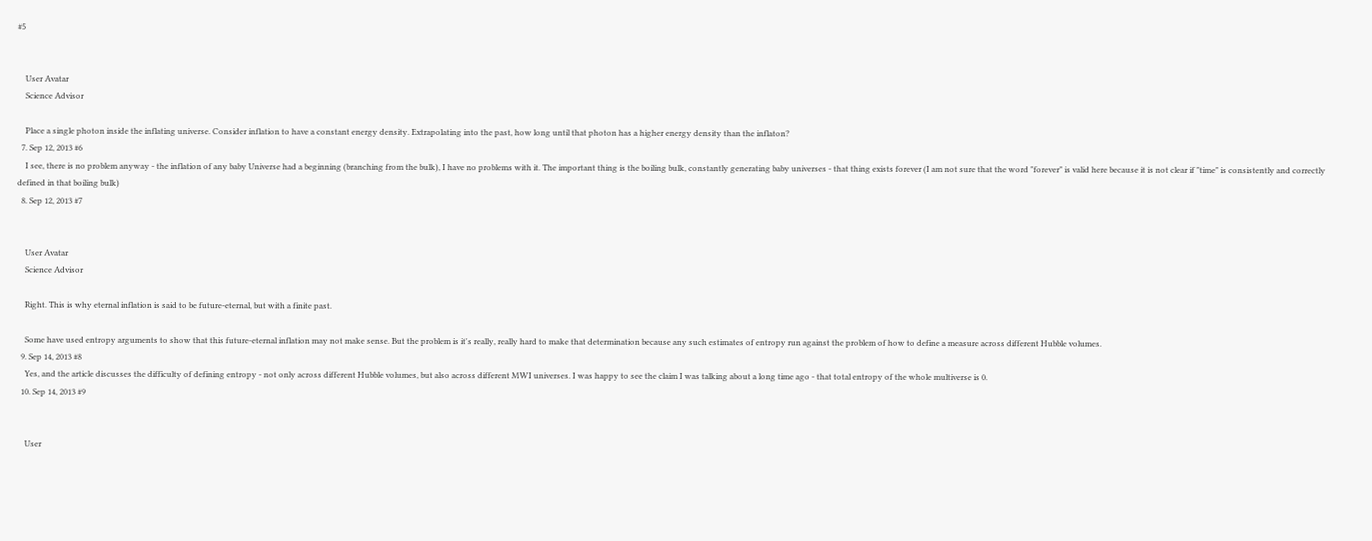#5


    User Avatar
    Science Advisor

    Place a single photon inside the inflating universe. Consider inflation to have a constant energy density. Extrapolating into the past, how long until that photon has a higher energy density than the inflaton?
  7. Sep 12, 2013 #6
    I see, there is no problem anyway - the inflation of any baby Universe had a beginning (branching from the bulk), I have no problems with it. The important thing is the boiling bulk, constantly generating baby universes - that thing exists forever (I am not sure that the word "forever" is valid here because it is not clear if "time" is consistently and correctly defined in that boiling bulk)
  8. Sep 12, 2013 #7


    User Avatar
    Science Advisor

    Right. This is why eternal inflation is said to be future-eternal, but with a finite past.

    Some have used entropy arguments to show that this future-eternal inflation may not make sense. But the problem is it's really, really hard to make that determination because any such estimates of entropy run against the problem of how to define a measure across different Hubble volumes.
  9. Sep 14, 2013 #8
    Yes, and the article discusses the difficulty of defining entropy - not only across different Hubble volumes, but also across different MWI universes. I was happy to see the claim I was talking about a long time ago - that total entropy of the whole multiverse is 0.
  10. Sep 14, 2013 #9


    User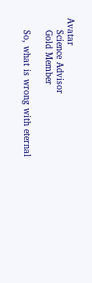Avatar
    Science Advisor
    Gold Member

    So, what is wrong with eternal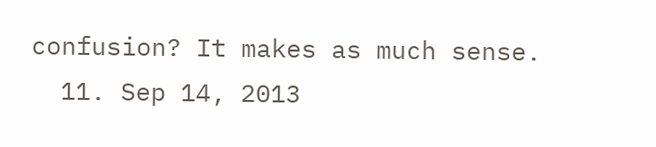confusion? It makes as much sense.
  11. Sep 14, 2013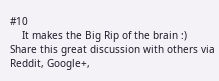#10
    It makes the Big Rip of the brain :)
Share this great discussion with others via Reddit, Google+,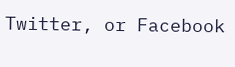Twitter, or Facebook